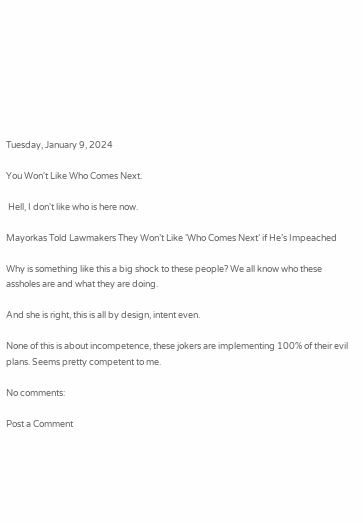Tuesday, January 9, 2024

You Won't Like Who Comes Next.

 Hell, I don't like who is here now.

Mayorkas Told Lawmakers They Won’t Like ‘Who Comes Next’ if He’s Impeached

Why is something like this a big shock to these people? We all know who these assholes are and what they are doing.

And she is right, this is all by design, intent even.

None of this is about incompetence, these jokers are implementing 100% of their evil plans. Seems pretty competent to me.

No comments:

Post a Comment